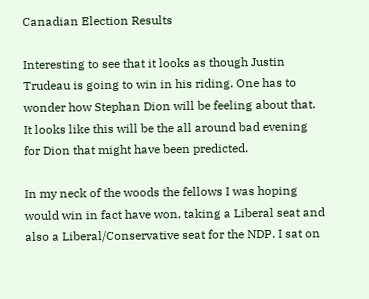Canadian Election Results

Interesting to see that it looks as though Justin Trudeau is going to win in his riding. One has to wonder how Stephan Dion will be feeling about that. It looks like this will be the all around bad evening for Dion that might have been predicted.

In my neck of the woods the fellows I was hoping would win in fact have won, taking a Liberal seat and also a Liberal/Conservative seat for the NDP. I sat on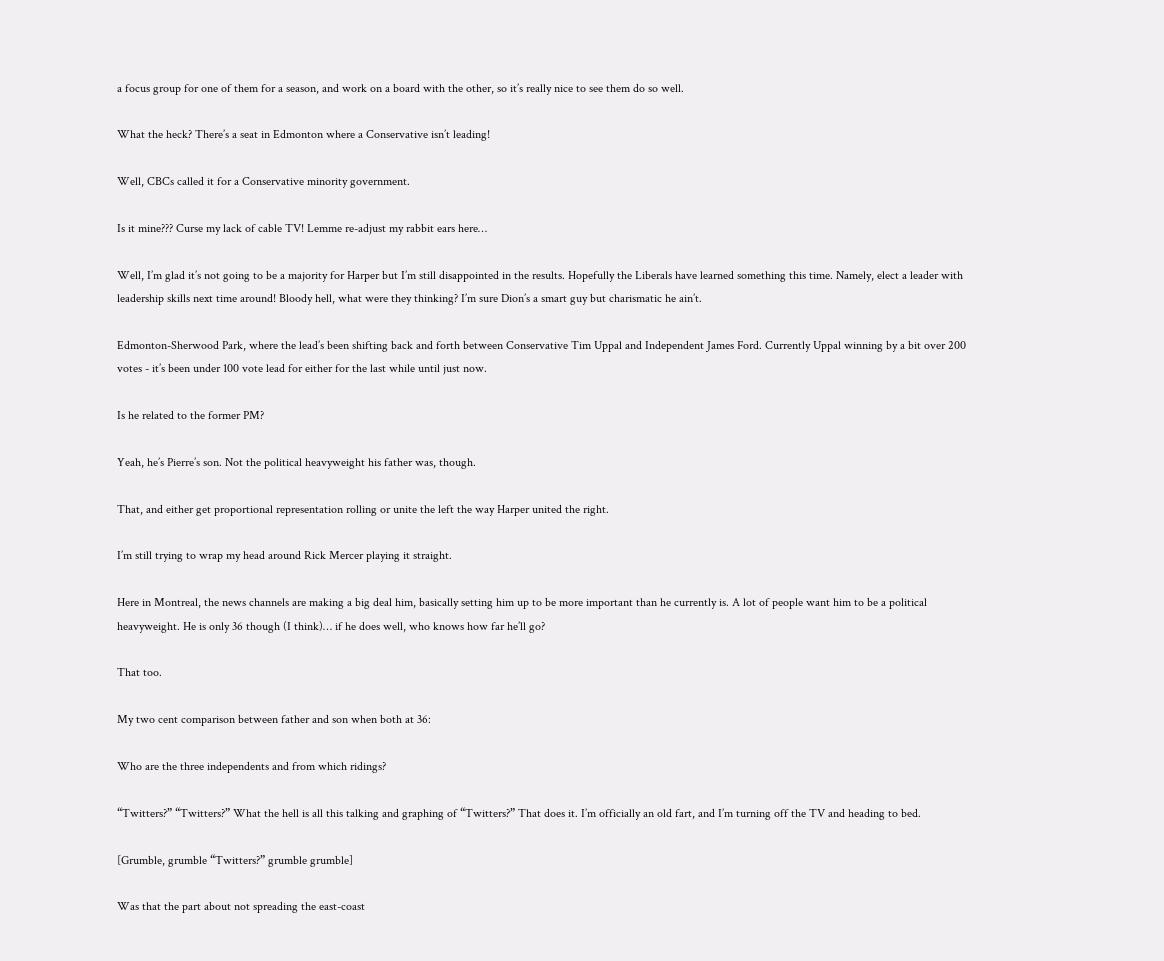a focus group for one of them for a season, and work on a board with the other, so it’s really nice to see them do so well.

What the heck? There’s a seat in Edmonton where a Conservative isn’t leading!

Well, CBCs called it for a Conservative minority government.

Is it mine??? Curse my lack of cable TV! Lemme re-adjust my rabbit ears here…

Well, I’m glad it’s not going to be a majority for Harper but I’m still disappointed in the results. Hopefully the Liberals have learned something this time. Namely, elect a leader with leadership skills next time around! Bloody hell, what were they thinking? I’m sure Dion’s a smart guy but charismatic he ain’t.

Edmonton-Sherwood Park, where the lead’s been shifting back and forth between Conservative Tim Uppal and Independent James Ford. Currently Uppal winning by a bit over 200 votes - it’s been under 100 vote lead for either for the last while until just now.

Is he related to the former PM?

Yeah, he’s Pierre’s son. Not the political heavyweight his father was, though.

That, and either get proportional representation rolling or unite the left the way Harper united the right.

I’m still trying to wrap my head around Rick Mercer playing it straight.

Here in Montreal, the news channels are making a big deal him, basically setting him up to be more important than he currently is. A lot of people want him to be a political heavyweight. He is only 36 though (I think)… if he does well, who knows how far he’ll go?

That too.

My two cent comparison between father and son when both at 36:

Who are the three independents and from which ridings?

“Twitters?” “Twitters?” What the hell is all this talking and graphing of “Twitters?” That does it. I’m officially an old fart, and I’m turning off the TV and heading to bed.

[Grumble, grumble “Twitters?” grumble grumble]

Was that the part about not spreading the east-coast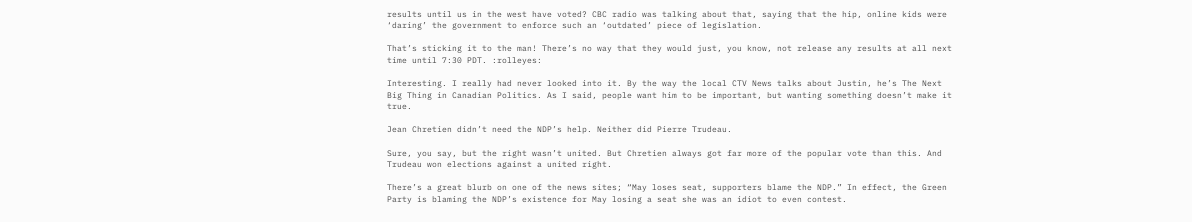results until us in the west have voted? CBC radio was talking about that, saying that the hip, online kids were ‘daring’ the government to enforce such an ‘outdated’ piece of legislation.

That’s sticking it to the man! There’s no way that they would just, you know, not release any results at all next time until 7:30 PDT. :rolleyes:

Interesting. I really had never looked into it. By the way the local CTV News talks about Justin, he’s The Next Big Thing in Canadian Politics. As I said, people want him to be important, but wanting something doesn’t make it true.

Jean Chretien didn’t need the NDP’s help. Neither did Pierre Trudeau.

Sure, you say, but the right wasn’t united. But Chretien always got far more of the popular vote than this. And Trudeau won elections against a united right.

There’s a great blurb on one of the news sites; “May loses seat, supporters blame the NDP.” In effect, the Green Party is blaming the NDP’s existence for May losing a seat she was an idiot to even contest.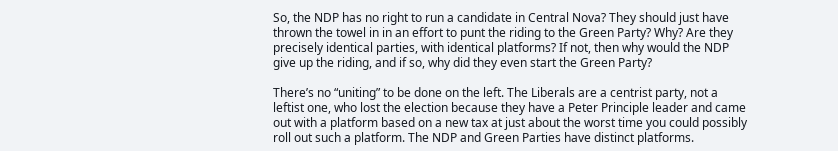So, the NDP has no right to run a candidate in Central Nova? They should just have thrown the towel in in an effort to punt the riding to the Green Party? Why? Are they precisely identical parties, with identical platforms? If not, then why would the NDP give up the riding, and if so, why did they even start the Green Party?

There’s no “uniting” to be done on the left. The Liberals are a centrist party, not a leftist one, who lost the election because they have a Peter Principle leader and came out with a platform based on a new tax at just about the worst time you could possibly roll out such a platform. The NDP and Green Parties have distinct platforms.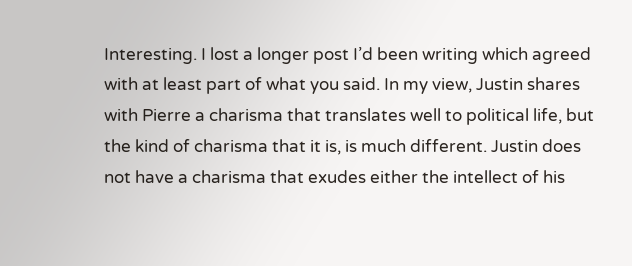Interesting. I lost a longer post I’d been writing which agreed with at least part of what you said. In my view, Justin shares with Pierre a charisma that translates well to political life, but the kind of charisma that it is, is much different. Justin does not have a charisma that exudes either the intellect of his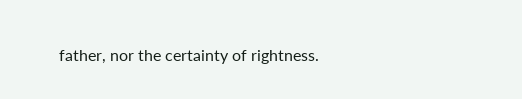father, nor the certainty of rightness.